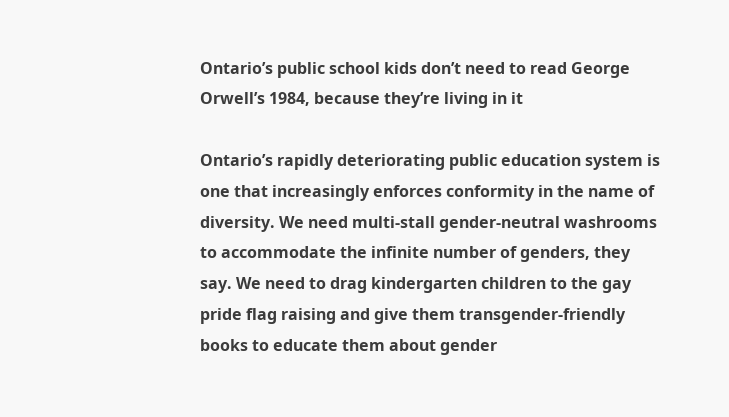Ontario’s public school kids don’t need to read George Orwell’s 1984, because they’re living in it

Ontario’s rapidly deteriorating public education system is one that increasingly enforces conformity in the name of diversity. We need multi-stall gender-neutral washrooms to accommodate the infinite number of genders, they say. We need to drag kindergarten children to the gay pride flag raising and give them transgender-friendly books to educate them about gender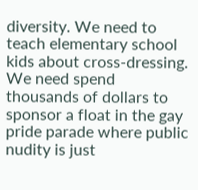diversity. We need to teach elementary school kids about cross-dressing. We need spend thousands of dollars to sponsor a float in the gay pride parade where public nudity is just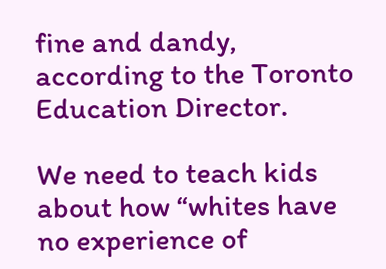fine and dandy, according to the Toronto Education Director.

We need to teach kids about how “whites have no experience of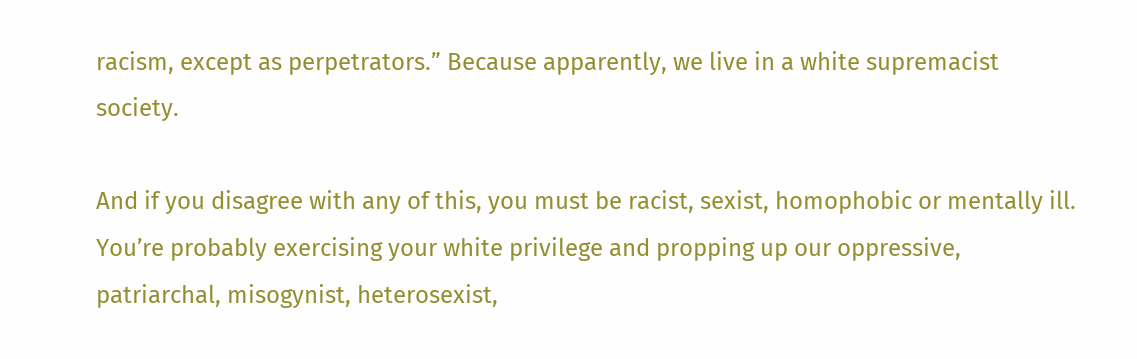racism, except as perpetrators.” Because apparently, we live in a white supremacist society.

And if you disagree with any of this, you must be racist, sexist, homophobic or mentally ill. You’re probably exercising your white privilege and propping up our oppressive, patriarchal, misogynist, heterosexist,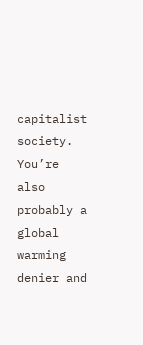capitalist society. You’re also probably a global warming denier and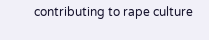contributing to rape culture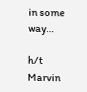in some way…

h/t Marvin